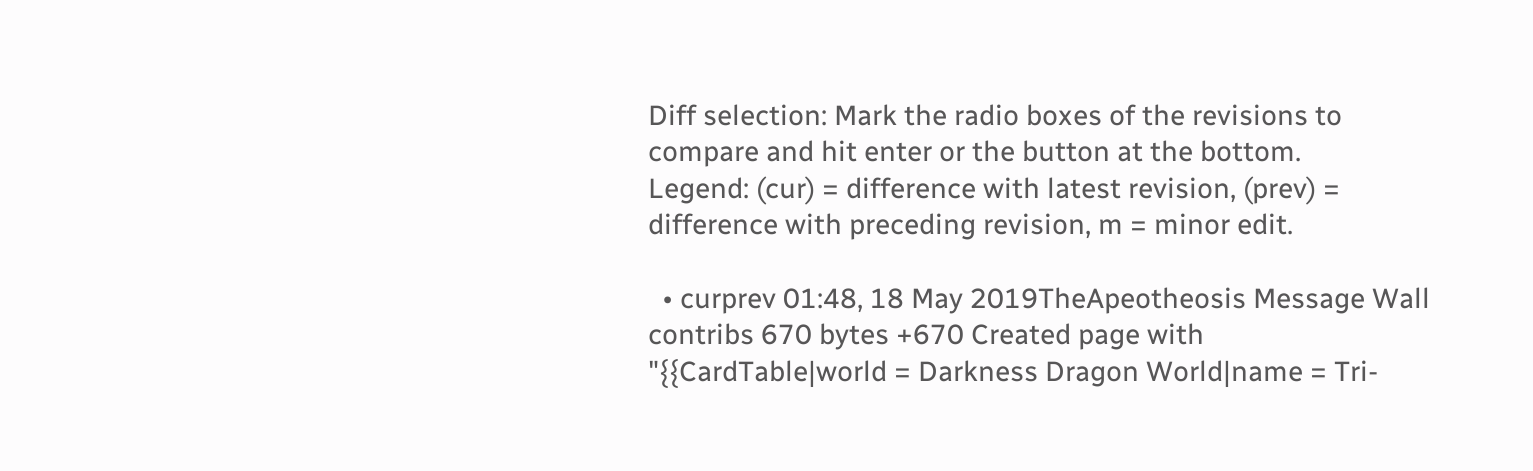Diff selection: Mark the radio boxes of the revisions to compare and hit enter or the button at the bottom.
Legend: (cur) = difference with latest revision, (prev) = difference with preceding revision, m = minor edit.

  • curprev 01:48, 18 May 2019TheApeotheosis Message Wall contribs 670 bytes +670 Created page with "{{CardTable|world = Darkness Dragon World|name = Tri-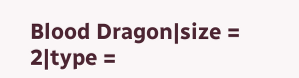Blood Dragon|size = 2|type =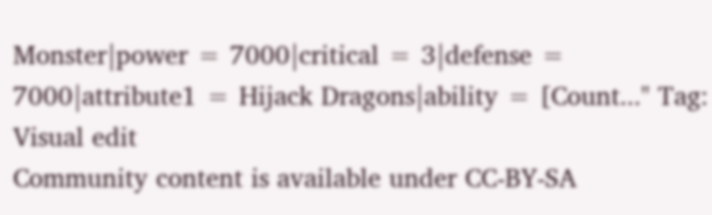Monster|power = 7000|critical = 3|defense = 7000|attribute1 = Hijack Dragons|ability = [Count..." Tag: Visual edit
Community content is available under CC-BY-SA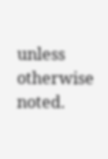unless otherwise noted.